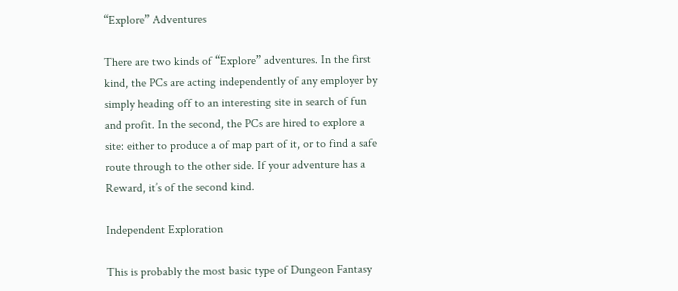“Explore” Adventures

There are two kinds of “Explore” adventures. In the first kind, the PCs are acting independently of any employer by simply heading off to an interesting site in search of fun and profit. In the second, the PCs are hired to explore a site: either to produce a of map part of it, or to find a safe route through to the other side. If your adventure has a Reward, it’s of the second kind.

Independent Exploration

This is probably the most basic type of Dungeon Fantasy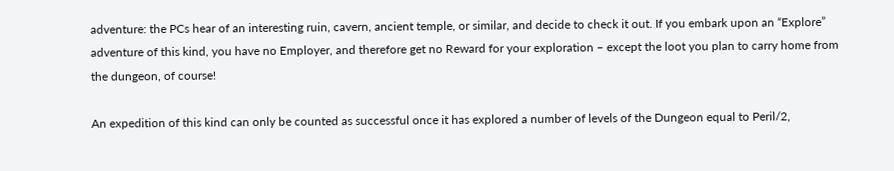adventure: the PCs hear of an interesting ruin, cavern, ancient temple, or similar, and decide to check it out. If you embark upon an “Explore” adventure of this kind, you have no Employer, and therefore get no Reward for your exploration – except the loot you plan to carry home from the dungeon, of course!

An expedition of this kind can only be counted as successful once it has explored a number of levels of the Dungeon equal to Peril/2,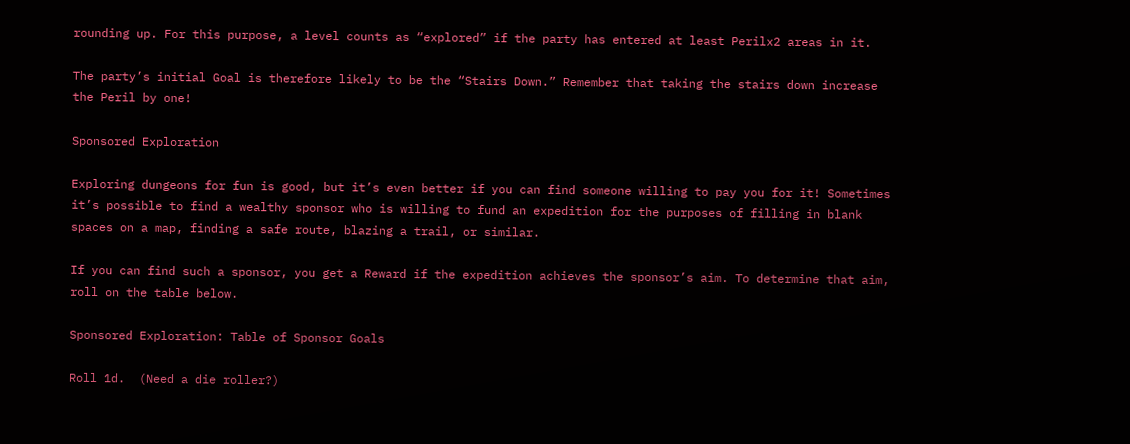rounding up. For this purpose, a level counts as “explored” if the party has entered at least Perilx2 areas in it.

The party’s initial Goal is therefore likely to be the “Stairs Down.” Remember that taking the stairs down increase the Peril by one!

Sponsored Exploration

Exploring dungeons for fun is good, but it’s even better if you can find someone willing to pay you for it! Sometimes it’s possible to find a wealthy sponsor who is willing to fund an expedition for the purposes of filling in blank spaces on a map, finding a safe route, blazing a trail, or similar.

If you can find such a sponsor, you get a Reward if the expedition achieves the sponsor’s aim. To determine that aim, roll on the table below.

Sponsored Exploration: Table of Sponsor Goals

Roll 1d.  (Need a die roller?)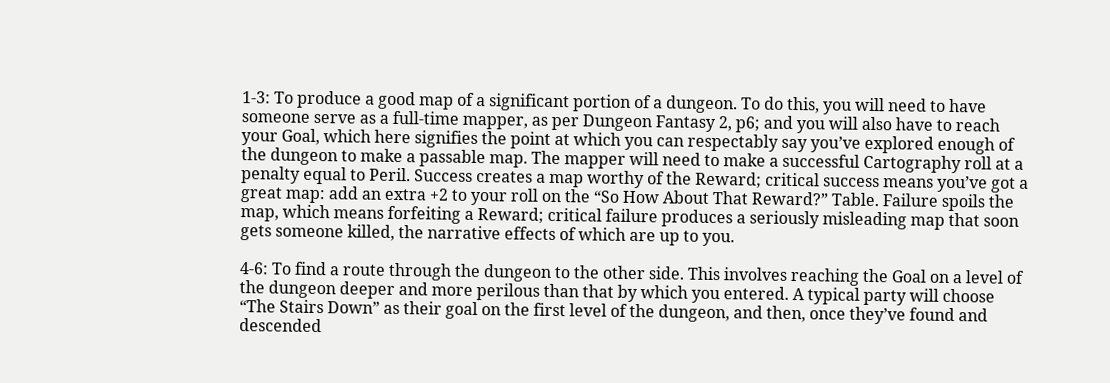1-3: To produce a good map of a significant portion of a dungeon. To do this, you will need to have someone serve as a full-time mapper, as per Dungeon Fantasy 2, p6; and you will also have to reach your Goal, which here signifies the point at which you can respectably say you’ve explored enough of the dungeon to make a passable map. The mapper will need to make a successful Cartography roll at a penalty equal to Peril. Success creates a map worthy of the Reward; critical success means you’ve got a great map: add an extra +2 to your roll on the “So How About That Reward?” Table. Failure spoils the map, which means forfeiting a Reward; critical failure produces a seriously misleading map that soon gets someone killed, the narrative effects of which are up to you.

4-6: To find a route through the dungeon to the other side. This involves reaching the Goal on a level of the dungeon deeper and more perilous than that by which you entered. A typical party will choose “The Stairs Down” as their goal on the first level of the dungeon, and then, once they’ve found and descended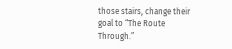those stairs, change their goal to “The Route Through.”